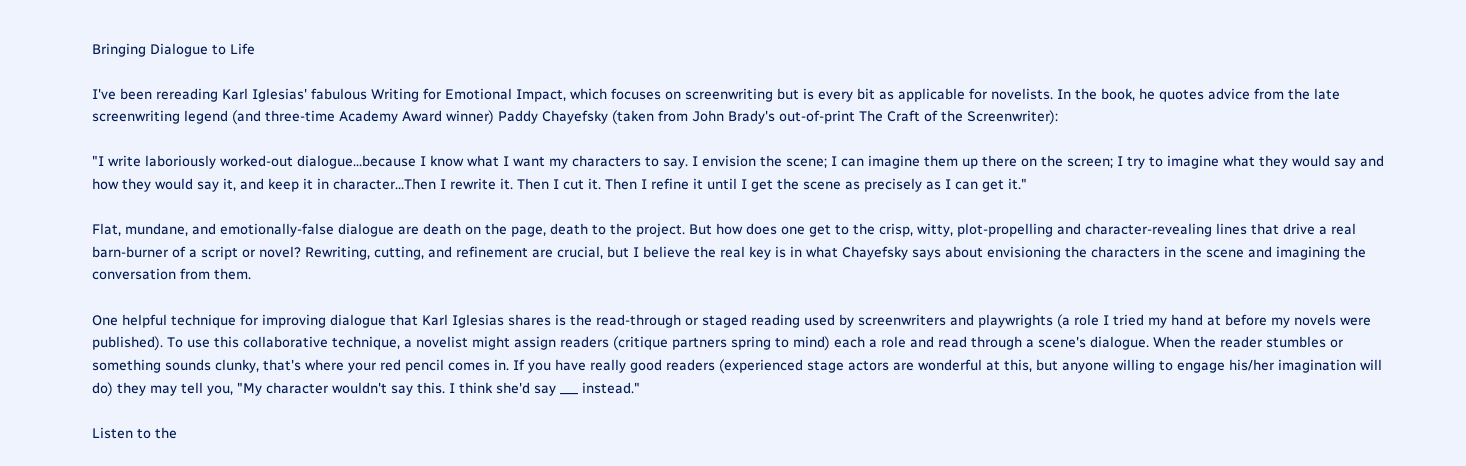Bringing Dialogue to Life

I've been rereading Karl Iglesias' fabulous Writing for Emotional Impact, which focuses on screenwriting but is every bit as applicable for novelists. In the book, he quotes advice from the late screenwriting legend (and three-time Academy Award winner) Paddy Chayefsky (taken from John Brady's out-of-print The Craft of the Screenwriter):

"I write laboriously worked-out dialogue...because I know what I want my characters to say. I envision the scene; I can imagine them up there on the screen; I try to imagine what they would say and how they would say it, and keep it in character...Then I rewrite it. Then I cut it. Then I refine it until I get the scene as precisely as I can get it."

Flat, mundane, and emotionally-false dialogue are death on the page, death to the project. But how does one get to the crisp, witty, plot-propelling and character-revealing lines that drive a real barn-burner of a script or novel? Rewriting, cutting, and refinement are crucial, but I believe the real key is in what Chayefsky says about envisioning the characters in the scene and imagining the conversation from them.

One helpful technique for improving dialogue that Karl Iglesias shares is the read-through or staged reading used by screenwriters and playwrights (a role I tried my hand at before my novels were published). To use this collaborative technique, a novelist might assign readers (critique partners spring to mind) each a role and read through a scene's dialogue. When the reader stumbles or something sounds clunky, that's where your red pencil comes in. If you have really good readers (experienced stage actors are wonderful at this, but anyone willing to engage his/her imagination will do) they may tell you, "My character wouldn't say this. I think she'd say ___ instead."

Listen to the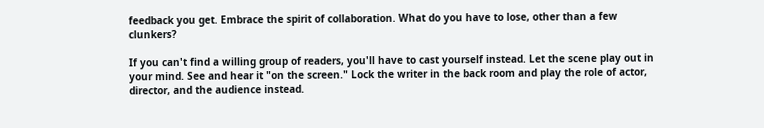feedback you get. Embrace the spirit of collaboration. What do you have to lose, other than a few clunkers?

If you can't find a willing group of readers, you'll have to cast yourself instead. Let the scene play out in your mind. See and hear it "on the screen." Lock the writer in the back room and play the role of actor, director, and the audience instead.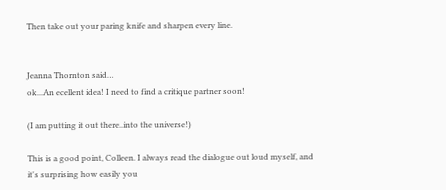Then take out your paring knife and sharpen every line.


Jeanna Thornton said…
ok...An ecellent idea! I need to find a critique partner soon!

(I am putting it out there..into the universe!)

This is a good point, Colleen. I always read the dialogue out loud myself, and it's surprising how easily you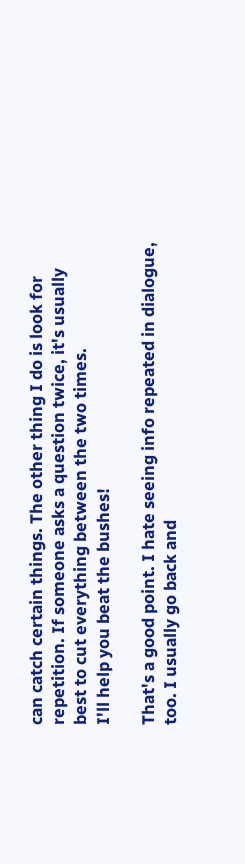can catch certain things. The other thing I do is look for repetition. If someone asks a question twice, it's usually best to cut everything between the two times.
I'll help you beat the bushes!

That's a good point. I hate seeing info repeated in dialogue, too. I usually go back and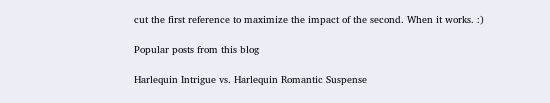cut the first reference to maximize the impact of the second. When it works. :)

Popular posts from this blog

Harlequin Intrigue vs. Harlequin Romantic Suspense